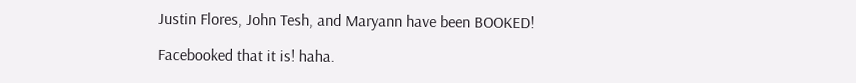Justin Flores, John Tesh, and Maryann have been BOOKED!

Facebooked that it is! haha.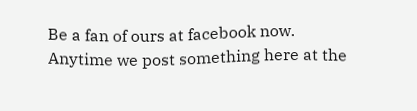Be a fan of ours at facebook now. Anytime we post something here at the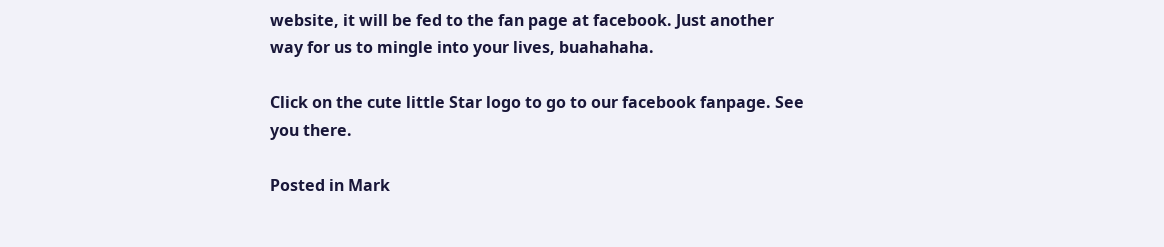website, it will be fed to the fan page at facebook. Just another way for us to mingle into your lives, buahahaha.

Click on the cute little Star logo to go to our facebook fanpage. See you there.

Posted in Mark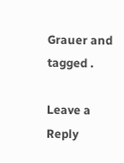Grauer and tagged .

Leave a Reply